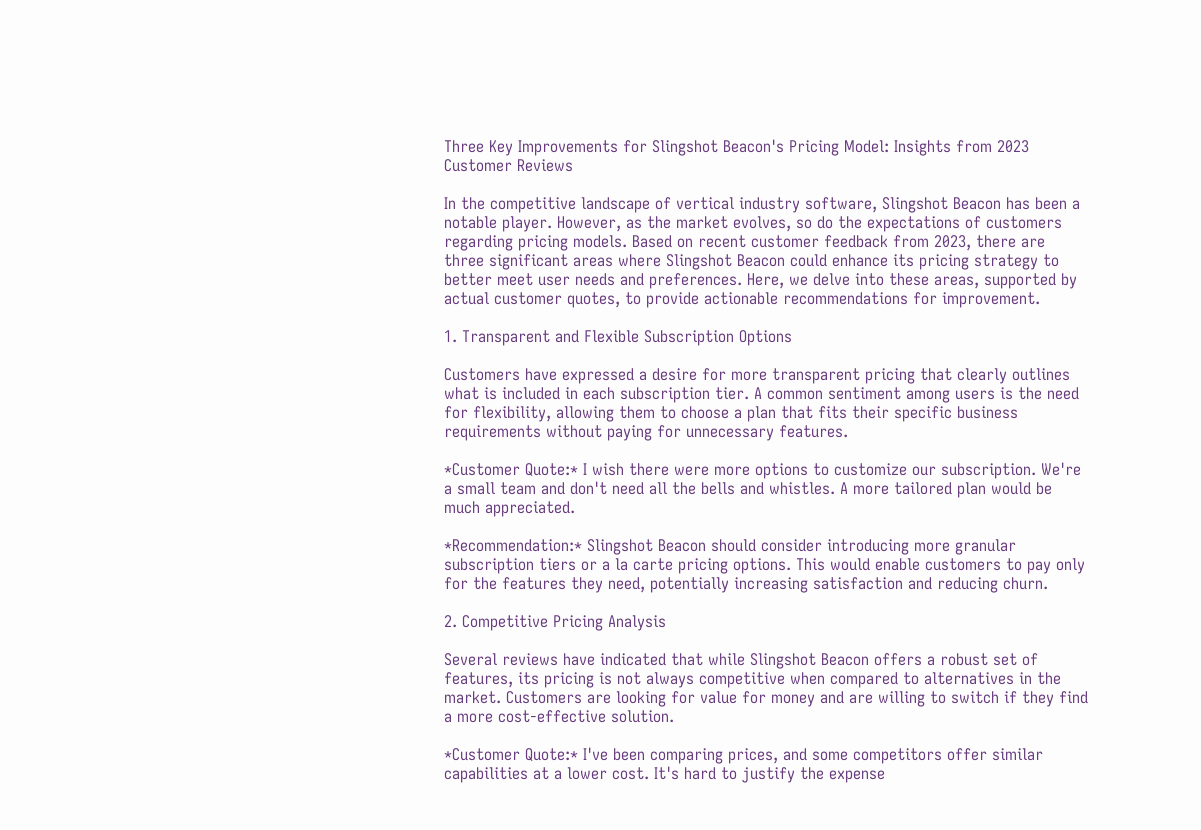Three Key Improvements for Slingshot Beacon's Pricing Model: Insights from 2023 Customer Reviews

In the competitive landscape of vertical industry software, Slingshot Beacon has been a notable player. However, as the market evolves, so do the expectations of customers regarding pricing models. Based on recent customer feedback from 2023, there are three significant areas where Slingshot Beacon could enhance its pricing strategy to better meet user needs and preferences. Here, we delve into these areas, supported by actual customer quotes, to provide actionable recommendations for improvement.

1. Transparent and Flexible Subscription Options

Customers have expressed a desire for more transparent pricing that clearly outlines what is included in each subscription tier. A common sentiment among users is the need for flexibility, allowing them to choose a plan that fits their specific business requirements without paying for unnecessary features.

*Customer Quote:* I wish there were more options to customize our subscription. We're a small team and don't need all the bells and whistles. A more tailored plan would be much appreciated.

*Recommendation:* Slingshot Beacon should consider introducing more granular subscription tiers or a la carte pricing options. This would enable customers to pay only for the features they need, potentially increasing satisfaction and reducing churn.

2. Competitive Pricing Analysis

Several reviews have indicated that while Slingshot Beacon offers a robust set of features, its pricing is not always competitive when compared to alternatives in the market. Customers are looking for value for money and are willing to switch if they find a more cost-effective solution.

*Customer Quote:* I've been comparing prices, and some competitors offer similar capabilities at a lower cost. It's hard to justify the expense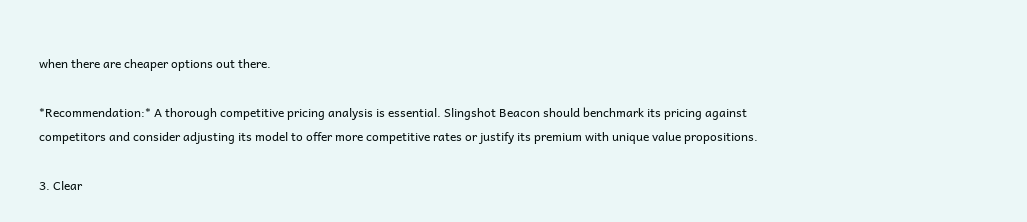when there are cheaper options out there.

*Recommendation:* A thorough competitive pricing analysis is essential. Slingshot Beacon should benchmark its pricing against competitors and consider adjusting its model to offer more competitive rates or justify its premium with unique value propositions.

3. Clear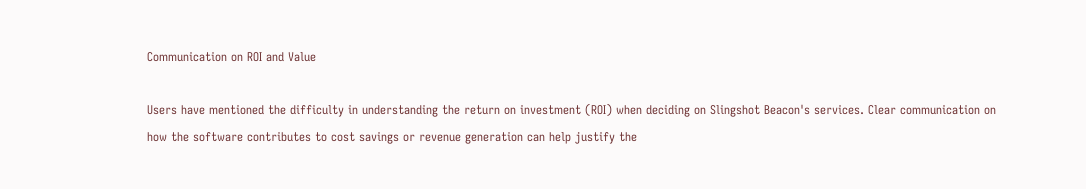Communication on ROI and Value

Users have mentioned the difficulty in understanding the return on investment (ROI) when deciding on Slingshot Beacon's services. Clear communication on how the software contributes to cost savings or revenue generation can help justify the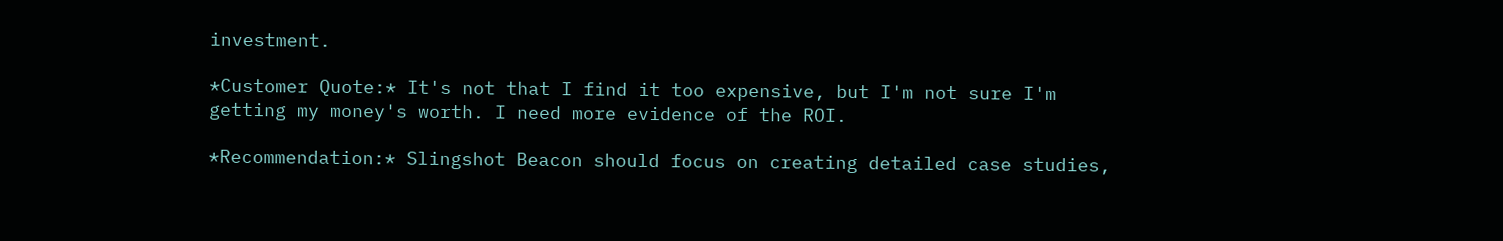investment.

*Customer Quote:* It's not that I find it too expensive, but I'm not sure I'm getting my money's worth. I need more evidence of the ROI.

*Recommendation:* Slingshot Beacon should focus on creating detailed case studies,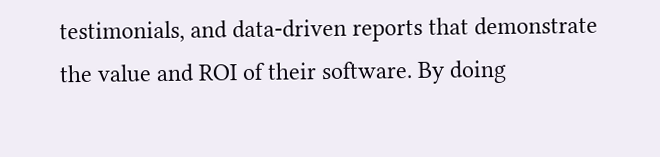testimonials, and data-driven reports that demonstrate the value and ROI of their software. By doing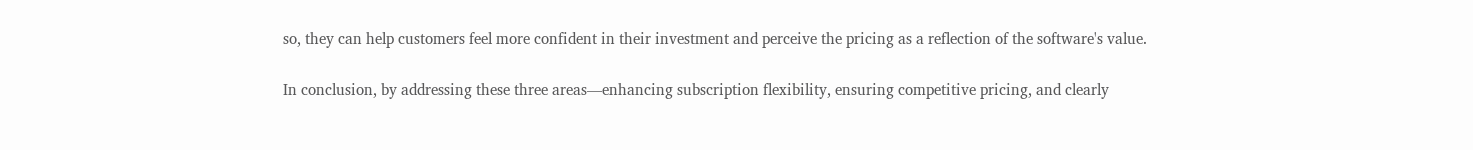so, they can help customers feel more confident in their investment and perceive the pricing as a reflection of the software's value.

In conclusion, by addressing these three areas—enhancing subscription flexibility, ensuring competitive pricing, and clearly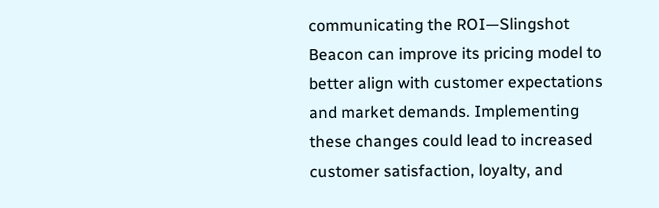communicating the ROI—Slingshot Beacon can improve its pricing model to better align with customer expectations and market demands. Implementing these changes could lead to increased customer satisfaction, loyalty, and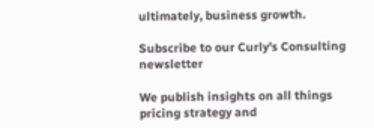ultimately, business growth.

Subscribe to our Curly's Consulting newsletter

We publish insights on all things pricing strategy and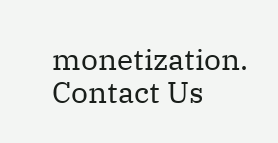monetization.
Contact Us